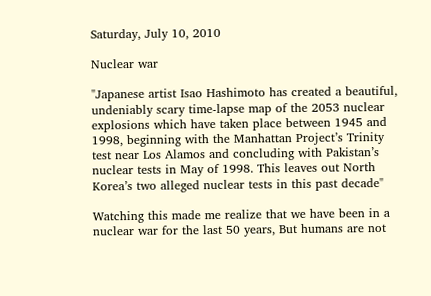Saturday, July 10, 2010

Nuclear war

"Japanese artist Isao Hashimoto has created a beautiful, undeniably scary time-lapse map of the 2053 nuclear explosions which have taken place between 1945 and 1998, beginning with the Manhattan Project’s Trinity test near Los Alamos and concluding with Pakistan’s nuclear tests in May of 1998. This leaves out North Korea’s two alleged nuclear tests in this past decade"

Watching this made me realize that we have been in a nuclear war for the last 50 years, But humans are not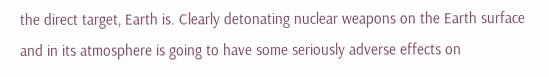the direct target, Earth is. Clearly detonating nuclear weapons on the Earth surface and in its atmosphere is going to have some seriously adverse effects on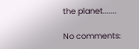the planet.......

No comments: